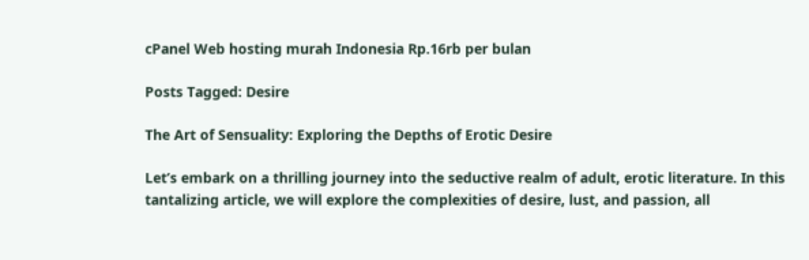cPanel Web hosting murah Indonesia Rp.16rb per bulan

Posts Tagged: Desire

The Art of Sensuality: Exploring the Depths of Erotic Desire

Let’s embark on a thrilling journey into the seductive realm of adult, erotic literature. In this tantalizing article, we will explore the complexities of desire, lust, and passion, all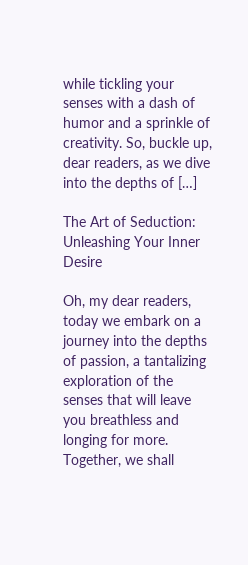while tickling your senses with a dash of humor and a sprinkle of creativity. So, buckle up, dear readers, as we dive into the depths of […]

The Art of Seduction: Unleashing Your Inner Desire

Oh, my dear readers, today we embark on a journey into the depths of passion, a tantalizing exploration of the senses that will leave you breathless and longing for more. Together, we shall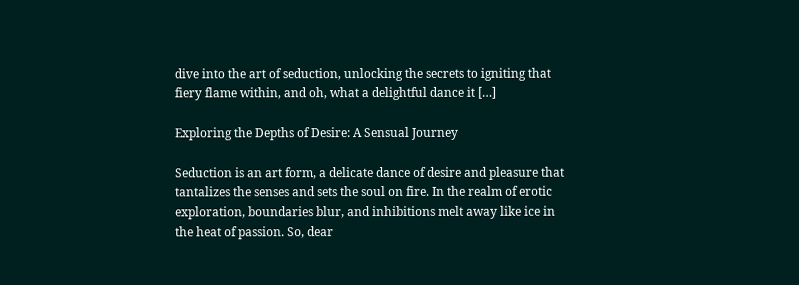dive into the art of seduction, unlocking the secrets to igniting that fiery flame within, and oh, what a delightful dance it […]

Exploring the Depths of Desire: A Sensual Journey

Seduction is an art form, a delicate dance of desire and pleasure that tantalizes the senses and sets the soul on fire. In the realm of erotic exploration, boundaries blur, and inhibitions melt away like ice in the heat of passion. So, dear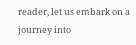reader, let us embark on a journey into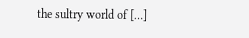the sultry world of […]